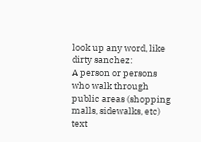look up any word, like dirty sanchez:
A person or persons who walk through public areas (shopping malls, sidewalks, etc) text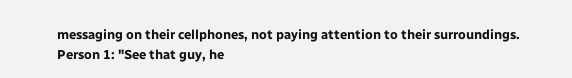messaging on their cellphones, not paying attention to their surroundings.
Person 1: "See that guy, he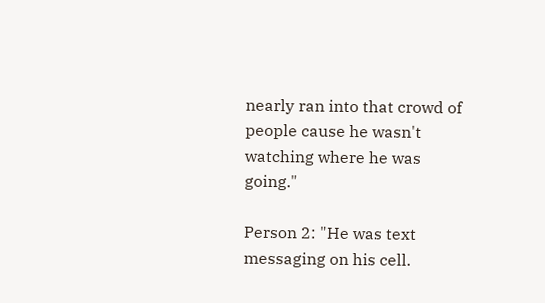nearly ran into that crowd of people cause he wasn't watching where he was going."

Person 2: "He was text messaging on his cell.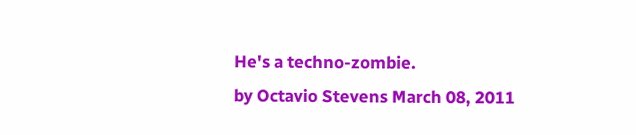He's a techno-zombie.
by Octavio Stevens March 08, 2011